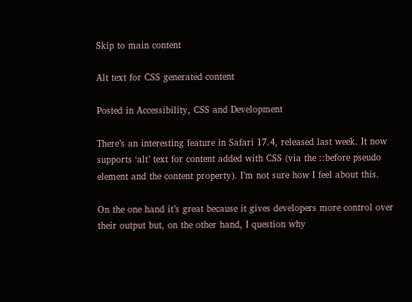Skip to main content

Alt text for CSS generated content

Posted in Accessibility, CSS and Development

There’s an interesting feature in Safari 17.4, released last week. It now supports ‘alt’ text for content added with CSS (via the ::before pseudo element and the content property). I’m not sure how I feel about this.

On the one hand it’s great because it gives developers more control over their output but, on the other hand, I question why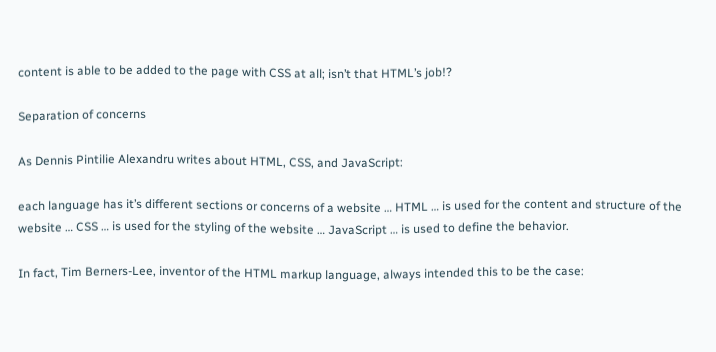content is able to be added to the page with CSS at all; isn’t that HTML’s job!?

Separation of concerns

As Dennis Pintilie Alexandru writes about HTML, CSS, and JavaScript:

each language has it’s different sections or concerns of a website … HTML … is used for the content and structure of the website … CSS … is used for the styling of the website … JavaScript … is used to define the behavior.

In fact, Tim Berners-Lee, inventor of the HTML markup language, always intended this to be the case: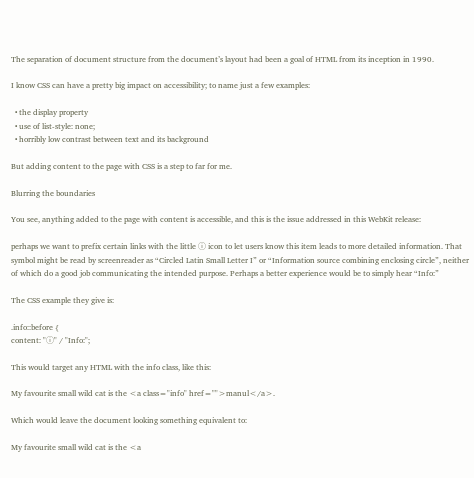The separation of document structure from the document’s layout had been a goal of HTML from its inception in 1990.

I know CSS can have a pretty big impact on accessibility; to name just a few examples:

  • the display property
  • use of list-style: none;
  • horribly low contrast between text and its background

But adding content to the page with CSS is a step to far for me.

Blurring the boundaries

You see, anything added to the page with content is accessible, and this is the issue addressed in this WebKit release:

perhaps we want to prefix certain links with the little ⓘ icon to let users know this item leads to more detailed information. That symbol might be read by screenreader as “Circled Latin Small Letter I” or “Information source combining enclosing circle”, neither of which do a good job communicating the intended purpose. Perhaps a better experience would be to simply hear “Info:”

The CSS example they give is:

.info::before {
content: "ⓘ" / "Info:";

This would target any HTML with the info class, like this:

My favourite small wild cat is the <a class="info" href="">manul</a>.

Which would leave the document looking something equivalent to:

My favourite small wild cat is the <a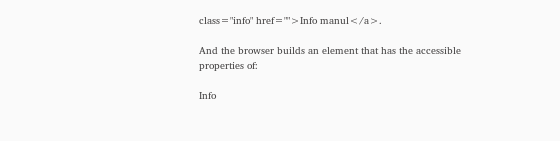class="info" href="">Info manul</a>.

And the browser builds an element that has the accessible properties of:

Info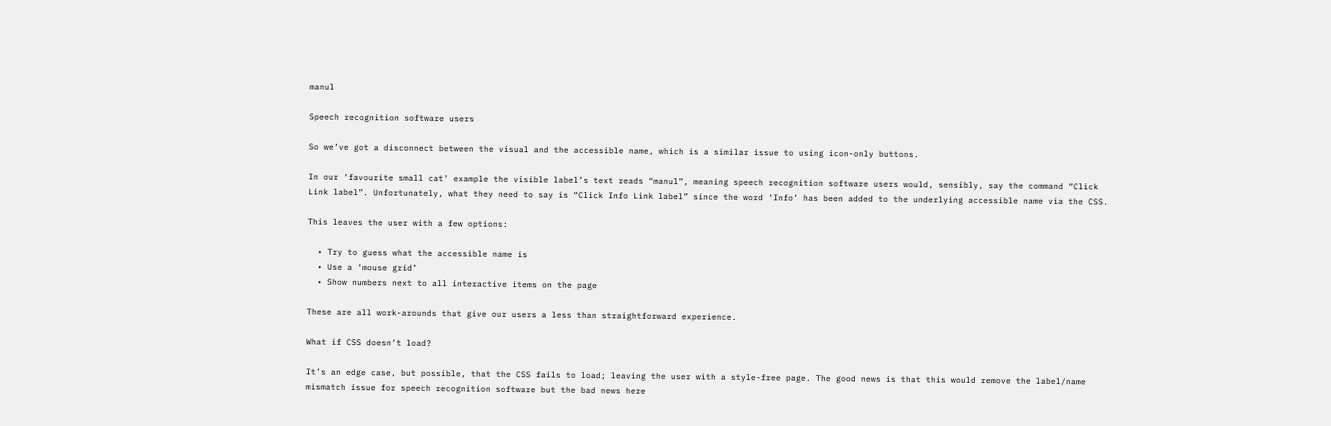manul

Speech recognition software users

So we’ve got a disconnect between the visual and the accessible name, which is a similar issue to using icon-only buttons.

In our ‘favourite small cat’ example the visible label’s text reads “manul”, meaning speech recognition software users would, sensibly, say the command “Click Link label”. Unfortunately, what they need to say is “Click Info Link label” since the word ‘Info’ has been added to the underlying accessible name via the CSS.

This leaves the user with a few options:

  • Try to guess what the accessible name is
  • Use a ‘mouse grid’
  • Show numbers next to all interactive items on the page

These are all work-arounds that give our users a less than straightforward experience.

What if CSS doesn’t load?

It’s an edge case, but possible, that the CSS fails to load; leaving the user with a style-free page. The good news is that this would remove the label/name mismatch issue for speech recognition software but the bad news here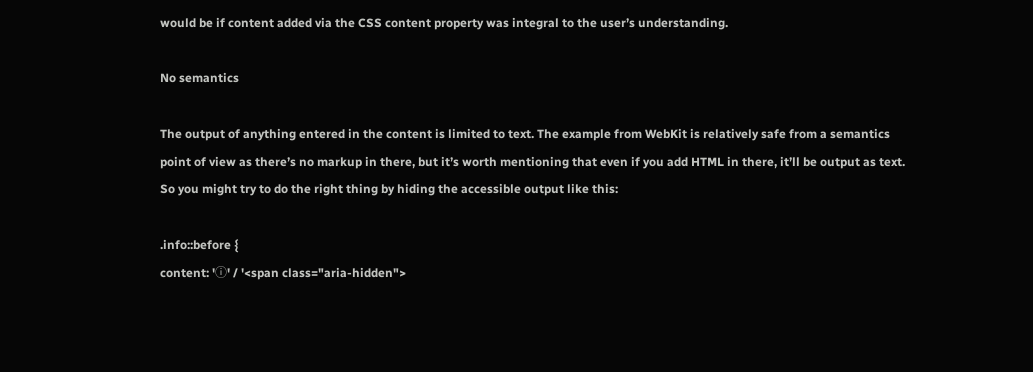would be if content added via the CSS content property was integral to the user’s understanding.

No semantics

The output of anything entered in the content is limited to text. The example from WebKit is relatively safe from a semantics point of view as there’s no markup in there, but it’s worth mentioning that even if you add HTML in there, it’ll be output as text. So you might try to do the right thing by hiding the accessible output like this:

.info::before {
content: 'ⓘ' / '<span class="aria-hidden">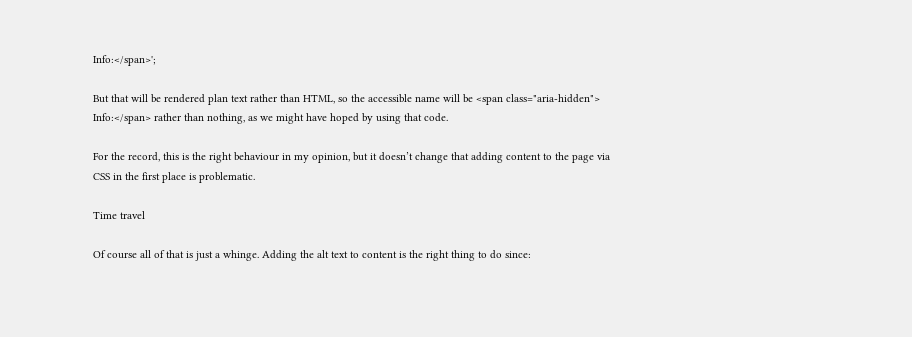Info:</span>';

But that will be rendered plan text rather than HTML, so the accessible name will be <span class="aria-hidden"> Info:</span> rather than nothing, as we might have hoped by using that code.

For the record, this is the right behaviour in my opinion, but it doesn’t change that adding content to the page via CSS in the first place is problematic.

Time travel

Of course all of that is just a whinge. Adding the alt text to content is the right thing to do since: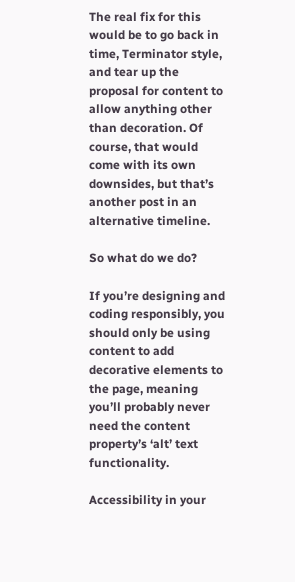The real fix for this would be to go back in time, Terminator style, and tear up the proposal for content to allow anything other than decoration. Of course, that would come with its own downsides, but that’s another post in an alternative timeline.

So what do we do?

If you’re designing and coding responsibly, you should only be using content to add decorative elements to the page, meaning you’ll probably never need the content property’s ‘alt’ text functionality.

Accessibility in your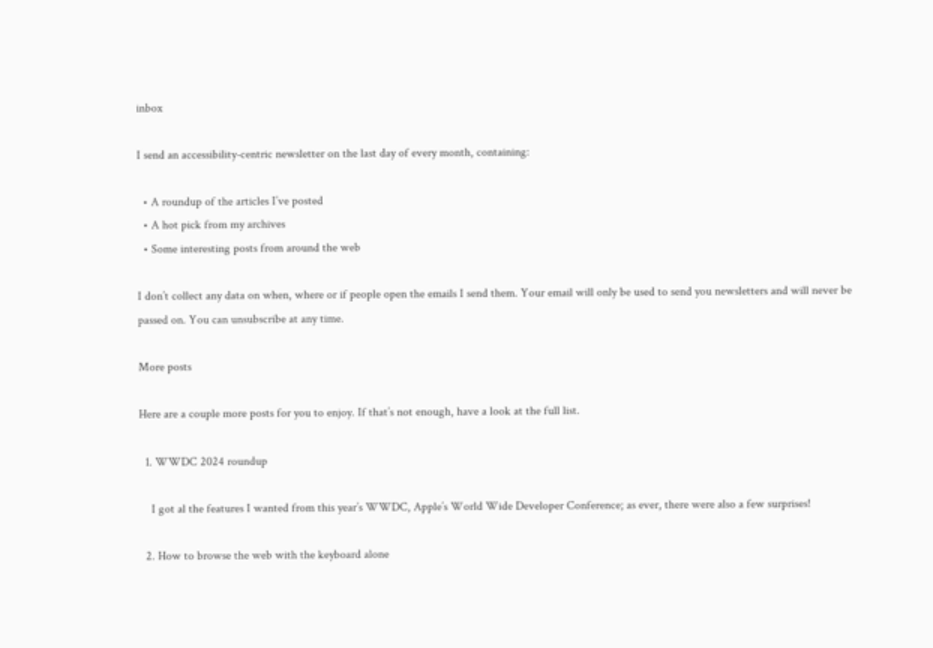inbox

I send an accessibility-centric newsletter on the last day of every month, containing:

  • A roundup of the articles I’ve posted
  • A hot pick from my archives
  • Some interesting posts from around the web

I don’t collect any data on when, where or if people open the emails I send them. Your email will only be used to send you newsletters and will never be passed on. You can unsubscribe at any time.

More posts

Here are a couple more posts for you to enjoy. If that’s not enough, have a look at the full list.

  1. WWDC 2024 roundup

    I got al the features I wanted from this year’s WWDC, Apple’s World Wide Developer Conference; as ever, there were also a few surprises!

  2. How to browse the web with the keyboard alone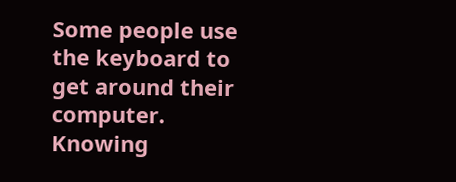Some people use the keyboard to get around their computer. Knowing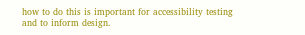how to do this is important for accessibility testing and to inform design.